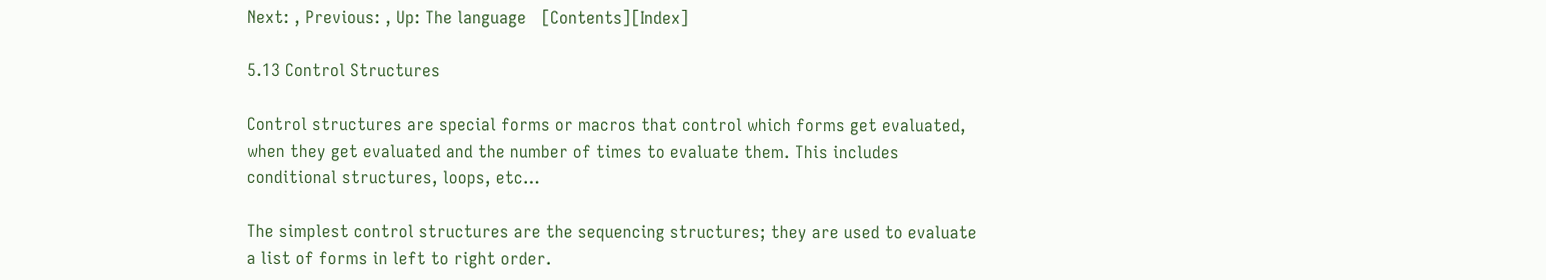Next: , Previous: , Up: The language   [Contents][Index]

5.13 Control Structures

Control structures are special forms or macros that control which forms get evaluated, when they get evaluated and the number of times to evaluate them. This includes conditional structures, loops, etc…

The simplest control structures are the sequencing structures; they are used to evaluate a list of forms in left to right order.